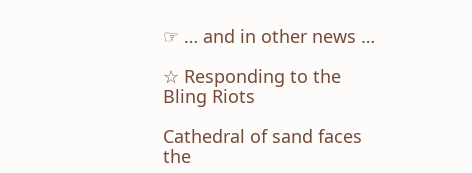☞ … and in other news …

☆ Responding to the Bling Riots

Cathedral of sand faces the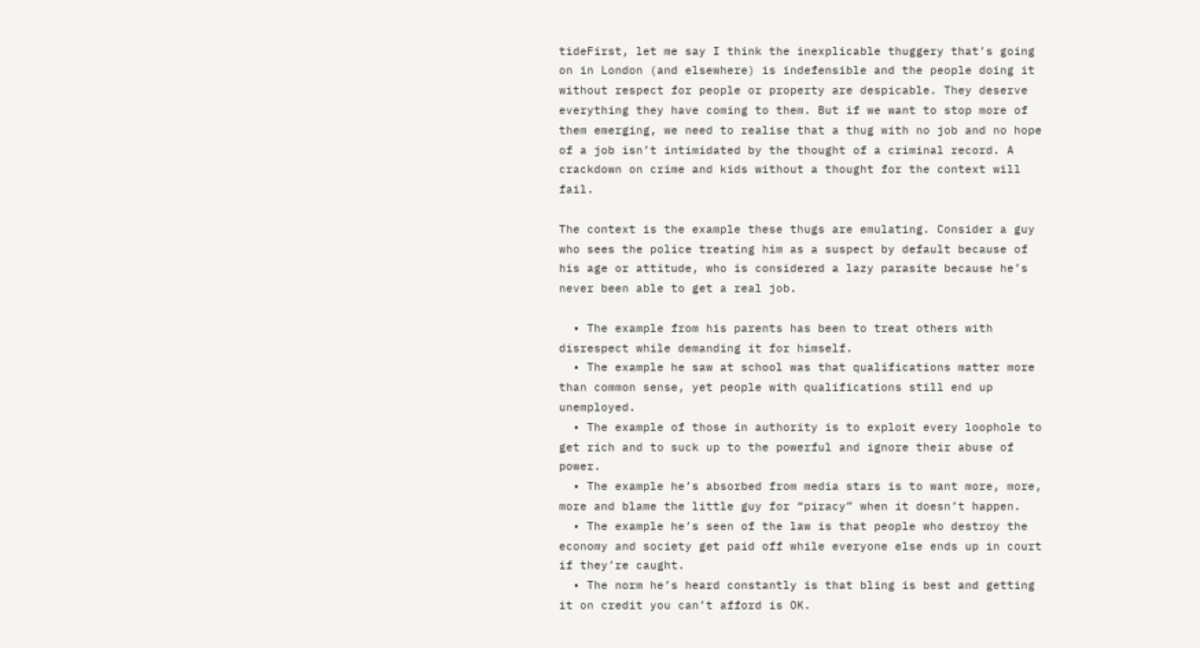tideFirst, let me say I think the inexplicable thuggery that’s going on in London (and elsewhere) is indefensible and the people doing it without respect for people or property are despicable. They deserve everything they have coming to them. But if we want to stop more of them emerging, we need to realise that a thug with no job and no hope of a job isn’t intimidated by the thought of a criminal record. A crackdown on crime and kids without a thought for the context will fail.

The context is the example these thugs are emulating. Consider a guy who sees the police treating him as a suspect by default because of his age or attitude, who is considered a lazy parasite because he’s never been able to get a real job.

  • The example from his parents has been to treat others with disrespect while demanding it for himself.
  • The example he saw at school was that qualifications matter more than common sense, yet people with qualifications still end up unemployed.
  • The example of those in authority is to exploit every loophole to get rich and to suck up to the powerful and ignore their abuse of power.
  • The example he’s absorbed from media stars is to want more, more, more and blame the little guy for “piracy” when it doesn’t happen.
  • The example he’s seen of the law is that people who destroy the economy and society get paid off while everyone else ends up in court if they’re caught.
  • The norm he’s heard constantly is that bling is best and getting it on credit you can’t afford is OK.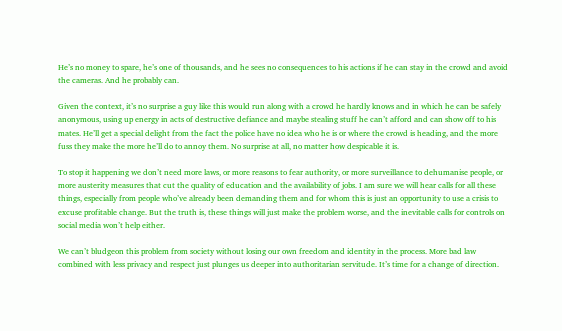He’s no money to spare, he’s one of thousands, and he sees no consequences to his actions if he can stay in the crowd and avoid the cameras. And he probably can.

Given the context, it’s no surprise a guy like this would run along with a crowd he hardly knows and in which he can be safely anonymous, using up energy in acts of destructive defiance and maybe stealing stuff he can’t afford and can show off to his mates. He’ll get a special delight from the fact the police have no idea who he is or where the crowd is heading, and the more fuss they make the more he’ll do to annoy them. No surprise at all, no matter how despicable it is.

To stop it happening we don’t need more laws, or more reasons to fear authority, or more surveillance to dehumanise people, or more austerity measures that cut the quality of education and the availability of jobs. I am sure we will hear calls for all these things, especially from people who’ve already been demanding them and for whom this is just an opportunity to use a crisis to excuse profitable change. But the truth is, these things will just make the problem worse, and the inevitable calls for controls on social media won’t help either.

We can’t bludgeon this problem from society without losing our own freedom and identity in the process. More bad law combined with less privacy and respect just plunges us deeper into authoritarian servitude. It’s time for a change of direction.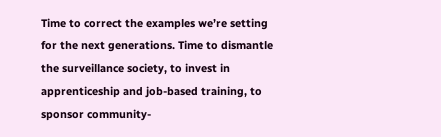Time to correct the examples we’re setting for the next generations. Time to dismantle the surveillance society, to invest in apprenticeship and job-based training, to sponsor community-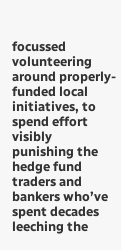focussed volunteering around properly-funded local initiatives, to spend effort visibly punishing the hedge fund traders and bankers who’ve spent decades leeching the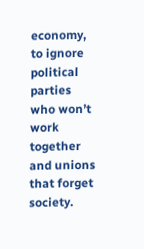economy, to ignore political parties who won’t work together and unions that forget society.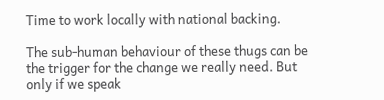Time to work locally with national backing.

The sub-human behaviour of these thugs can be the trigger for the change we really need. But only if we speak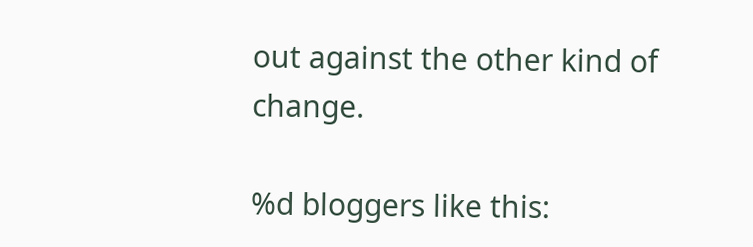out against the other kind of change.

%d bloggers like this: